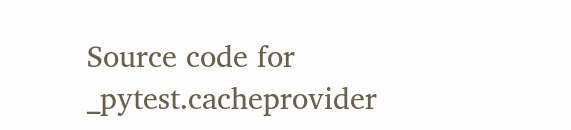Source code for _pytest.cacheprovider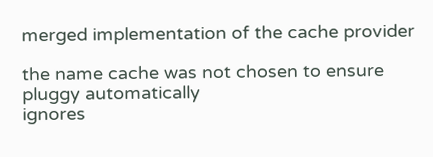merged implementation of the cache provider

the name cache was not chosen to ensure pluggy automatically
ignores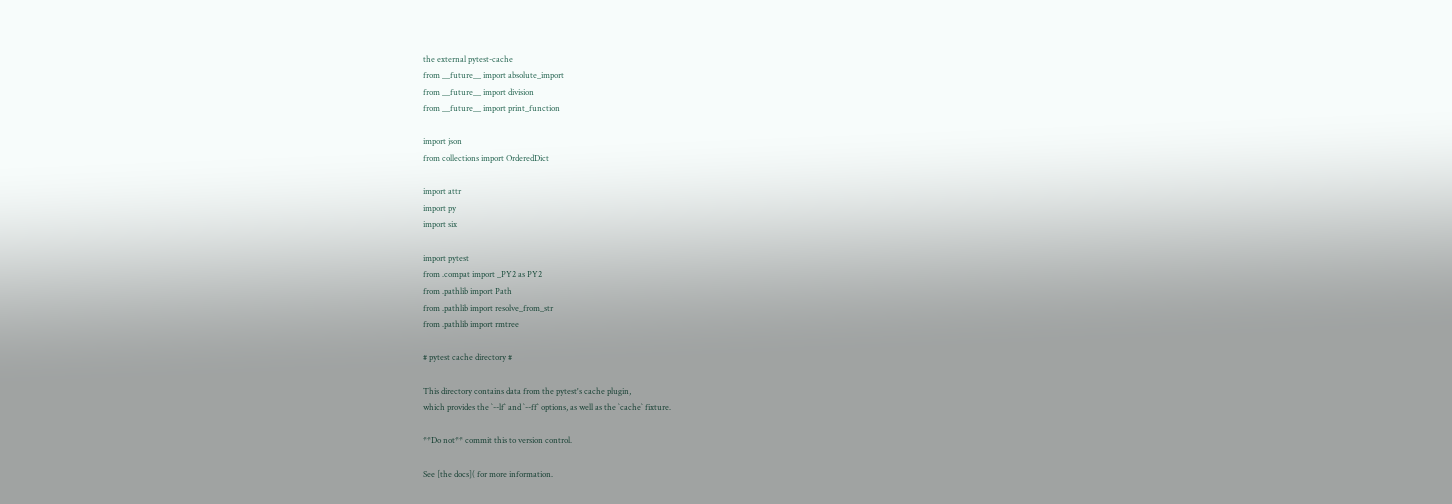the external pytest-cache
from __future__ import absolute_import
from __future__ import division
from __future__ import print_function

import json
from collections import OrderedDict

import attr
import py
import six

import pytest
from .compat import _PY2 as PY2
from .pathlib import Path
from .pathlib import resolve_from_str
from .pathlib import rmtree

# pytest cache directory #

This directory contains data from the pytest's cache plugin,
which provides the `--lf` and `--ff` options, as well as the `cache` fixture.

**Do not** commit this to version control.

See [the docs]( for more information.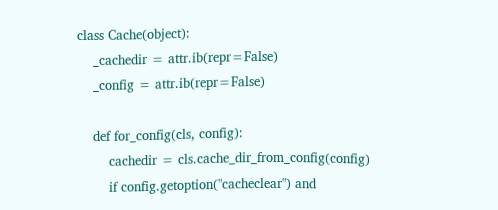class Cache(object):
    _cachedir = attr.ib(repr=False)
    _config = attr.ib(repr=False)

    def for_config(cls, config):
        cachedir = cls.cache_dir_from_config(config)
        if config.getoption("cacheclear") and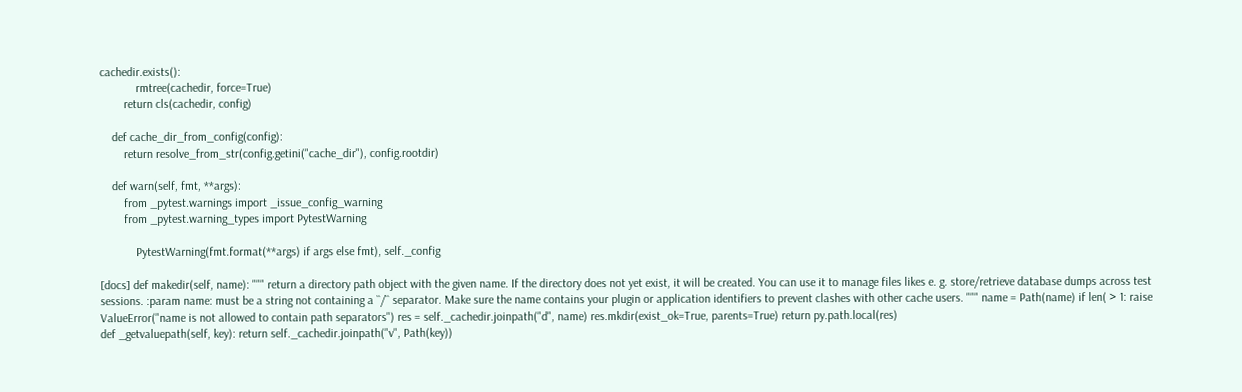cachedir.exists():
            rmtree(cachedir, force=True)
        return cls(cachedir, config)

    def cache_dir_from_config(config):
        return resolve_from_str(config.getini("cache_dir"), config.rootdir)

    def warn(self, fmt, **args):
        from _pytest.warnings import _issue_config_warning
        from _pytest.warning_types import PytestWarning

            PytestWarning(fmt.format(**args) if args else fmt), self._config

[docs] def makedir(self, name): """ return a directory path object with the given name. If the directory does not yet exist, it will be created. You can use it to manage files likes e. g. store/retrieve database dumps across test sessions. :param name: must be a string not containing a ``/`` separator. Make sure the name contains your plugin or application identifiers to prevent clashes with other cache users. """ name = Path(name) if len( > 1: raise ValueError("name is not allowed to contain path separators") res = self._cachedir.joinpath("d", name) res.mkdir(exist_ok=True, parents=True) return py.path.local(res)
def _getvaluepath(self, key): return self._cachedir.joinpath("v", Path(key))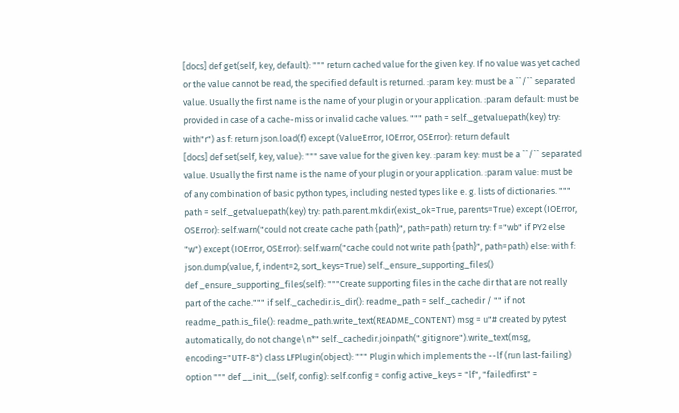[docs] def get(self, key, default): """ return cached value for the given key. If no value was yet cached or the value cannot be read, the specified default is returned. :param key: must be a ``/`` separated value. Usually the first name is the name of your plugin or your application. :param default: must be provided in case of a cache-miss or invalid cache values. """ path = self._getvaluepath(key) try: with"r") as f: return json.load(f) except (ValueError, IOError, OSError): return default
[docs] def set(self, key, value): """ save value for the given key. :param key: must be a ``/`` separated value. Usually the first name is the name of your plugin or your application. :param value: must be of any combination of basic python types, including nested types like e. g. lists of dictionaries. """ path = self._getvaluepath(key) try: path.parent.mkdir(exist_ok=True, parents=True) except (IOError, OSError): self.warn("could not create cache path {path}", path=path) return try: f ="wb" if PY2 else "w") except (IOError, OSError): self.warn("cache could not write path {path}", path=path) else: with f: json.dump(value, f, indent=2, sort_keys=True) self._ensure_supporting_files()
def _ensure_supporting_files(self): """Create supporting files in the cache dir that are not really part of the cache.""" if self._cachedir.is_dir(): readme_path = self._cachedir / "" if not readme_path.is_file(): readme_path.write_text(README_CONTENT) msg = u"# created by pytest automatically, do not change\n*" self._cachedir.joinpath(".gitignore").write_text(msg, encoding="UTF-8") class LFPlugin(object): """ Plugin which implements the --lf (run last-failing) option """ def __init__(self, config): self.config = config active_keys = "lf", "failedfirst" =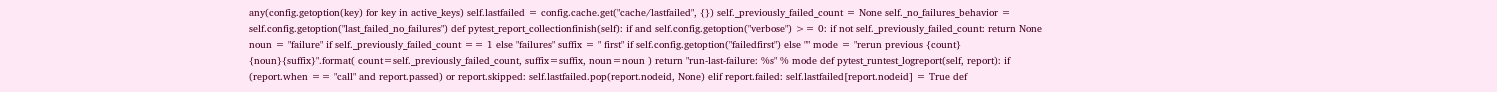any(config.getoption(key) for key in active_keys) self.lastfailed = config.cache.get("cache/lastfailed", {}) self._previously_failed_count = None self._no_failures_behavior = self.config.getoption("last_failed_no_failures") def pytest_report_collectionfinish(self): if and self.config.getoption("verbose") >= 0: if not self._previously_failed_count: return None noun = "failure" if self._previously_failed_count == 1 else "failures" suffix = " first" if self.config.getoption("failedfirst") else "" mode = "rerun previous {count} {noun}{suffix}".format( count=self._previously_failed_count, suffix=suffix, noun=noun ) return "run-last-failure: %s" % mode def pytest_runtest_logreport(self, report): if (report.when == "call" and report.passed) or report.skipped: self.lastfailed.pop(report.nodeid, None) elif report.failed: self.lastfailed[report.nodeid] = True def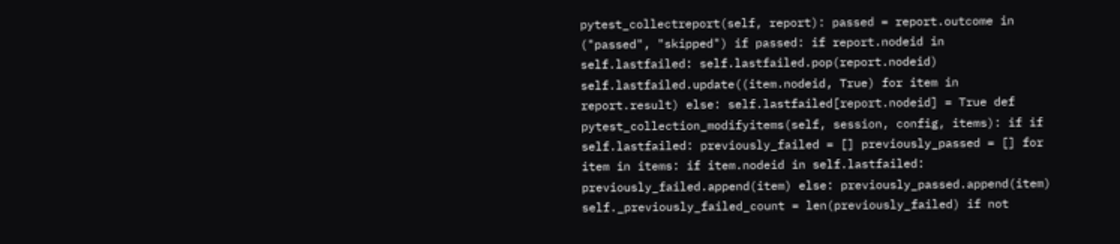pytest_collectreport(self, report): passed = report.outcome in ("passed", "skipped") if passed: if report.nodeid in self.lastfailed: self.lastfailed.pop(report.nodeid) self.lastfailed.update((item.nodeid, True) for item in report.result) else: self.lastfailed[report.nodeid] = True def pytest_collection_modifyitems(self, session, config, items): if if self.lastfailed: previously_failed = [] previously_passed = [] for item in items: if item.nodeid in self.lastfailed: previously_failed.append(item) else: previously_passed.append(item) self._previously_failed_count = len(previously_failed) if not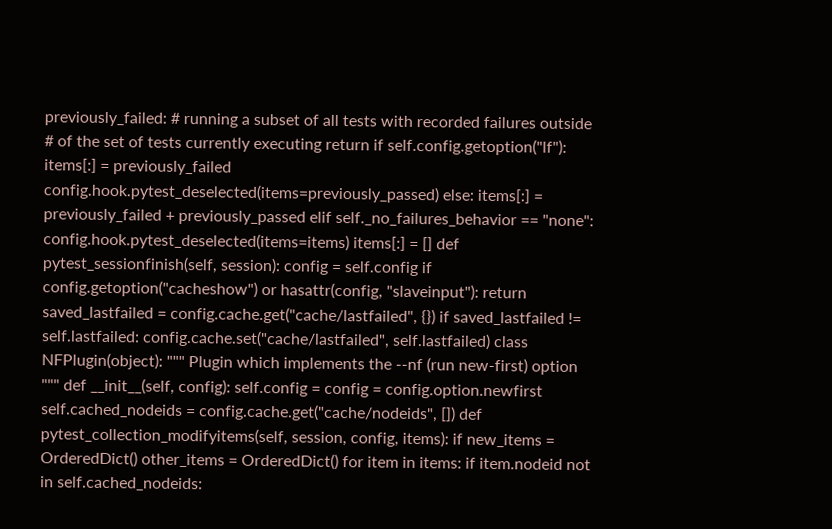previously_failed: # running a subset of all tests with recorded failures outside # of the set of tests currently executing return if self.config.getoption("lf"): items[:] = previously_failed config.hook.pytest_deselected(items=previously_passed) else: items[:] = previously_failed + previously_passed elif self._no_failures_behavior == "none": config.hook.pytest_deselected(items=items) items[:] = [] def pytest_sessionfinish(self, session): config = self.config if config.getoption("cacheshow") or hasattr(config, "slaveinput"): return saved_lastfailed = config.cache.get("cache/lastfailed", {}) if saved_lastfailed != self.lastfailed: config.cache.set("cache/lastfailed", self.lastfailed) class NFPlugin(object): """ Plugin which implements the --nf (run new-first) option """ def __init__(self, config): self.config = config = config.option.newfirst self.cached_nodeids = config.cache.get("cache/nodeids", []) def pytest_collection_modifyitems(self, session, config, items): if new_items = OrderedDict() other_items = OrderedDict() for item in items: if item.nodeid not in self.cached_nodeids: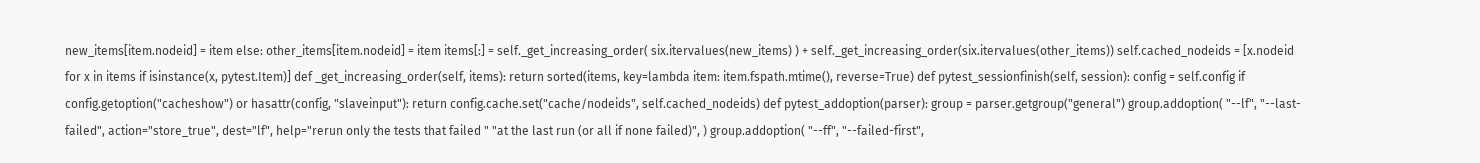new_items[item.nodeid] = item else: other_items[item.nodeid] = item items[:] = self._get_increasing_order( six.itervalues(new_items) ) + self._get_increasing_order(six.itervalues(other_items)) self.cached_nodeids = [x.nodeid for x in items if isinstance(x, pytest.Item)] def _get_increasing_order(self, items): return sorted(items, key=lambda item: item.fspath.mtime(), reverse=True) def pytest_sessionfinish(self, session): config = self.config if config.getoption("cacheshow") or hasattr(config, "slaveinput"): return config.cache.set("cache/nodeids", self.cached_nodeids) def pytest_addoption(parser): group = parser.getgroup("general") group.addoption( "--lf", "--last-failed", action="store_true", dest="lf", help="rerun only the tests that failed " "at the last run (or all if none failed)", ) group.addoption( "--ff", "--failed-first",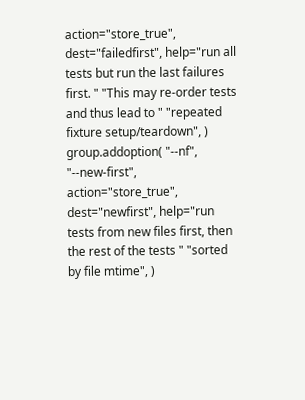action="store_true", dest="failedfirst", help="run all tests but run the last failures first. " "This may re-order tests and thus lead to " "repeated fixture setup/teardown", ) group.addoption( "--nf", "--new-first", action="store_true", dest="newfirst", help="run tests from new files first, then the rest of the tests " "sorted by file mtime", )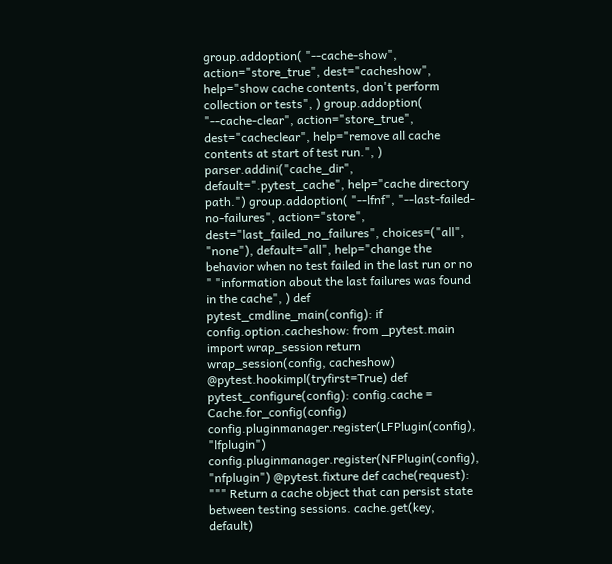group.addoption( "--cache-show", action="store_true", dest="cacheshow", help="show cache contents, don't perform collection or tests", ) group.addoption( "--cache-clear", action="store_true", dest="cacheclear", help="remove all cache contents at start of test run.", ) parser.addini("cache_dir", default=".pytest_cache", help="cache directory path.") group.addoption( "--lfnf", "--last-failed-no-failures", action="store", dest="last_failed_no_failures", choices=("all", "none"), default="all", help="change the behavior when no test failed in the last run or no " "information about the last failures was found in the cache", ) def pytest_cmdline_main(config): if config.option.cacheshow: from _pytest.main import wrap_session return wrap_session(config, cacheshow) @pytest.hookimpl(tryfirst=True) def pytest_configure(config): config.cache = Cache.for_config(config) config.pluginmanager.register(LFPlugin(config), "lfplugin") config.pluginmanager.register(NFPlugin(config), "nfplugin") @pytest.fixture def cache(request): """ Return a cache object that can persist state between testing sessions. cache.get(key, default)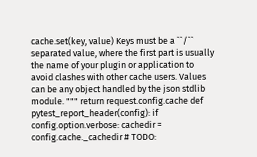cache.set(key, value) Keys must be a ``/`` separated value, where the first part is usually the name of your plugin or application to avoid clashes with other cache users. Values can be any object handled by the json stdlib module. """ return request.config.cache def pytest_report_header(config): if config.option.verbose: cachedir = config.cache._cachedir # TODO: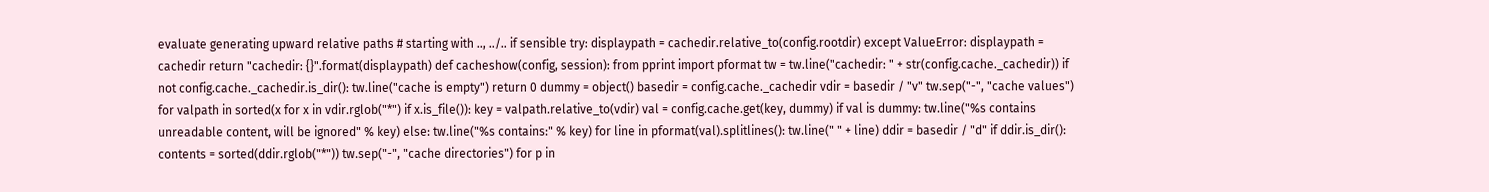evaluate generating upward relative paths # starting with .., ../.. if sensible try: displaypath = cachedir.relative_to(config.rootdir) except ValueError: displaypath = cachedir return "cachedir: {}".format(displaypath) def cacheshow(config, session): from pprint import pformat tw = tw.line("cachedir: " + str(config.cache._cachedir)) if not config.cache._cachedir.is_dir(): tw.line("cache is empty") return 0 dummy = object() basedir = config.cache._cachedir vdir = basedir / "v" tw.sep("-", "cache values") for valpath in sorted(x for x in vdir.rglob("*") if x.is_file()): key = valpath.relative_to(vdir) val = config.cache.get(key, dummy) if val is dummy: tw.line("%s contains unreadable content, will be ignored" % key) else: tw.line("%s contains:" % key) for line in pformat(val).splitlines(): tw.line(" " + line) ddir = basedir / "d" if ddir.is_dir(): contents = sorted(ddir.rglob("*")) tw.sep("-", "cache directories") for p in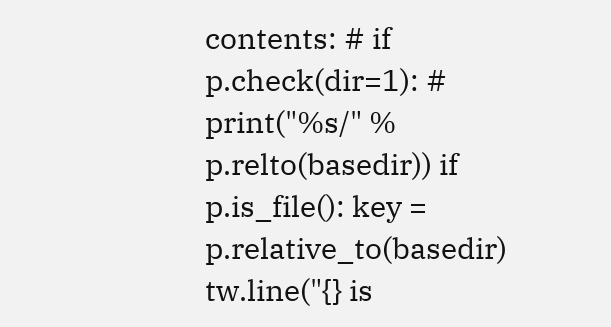contents: # if p.check(dir=1): # print("%s/" % p.relto(basedir)) if p.is_file(): key = p.relative_to(basedir) tw.line("{} is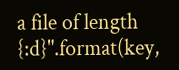a file of length {:d}".format(key,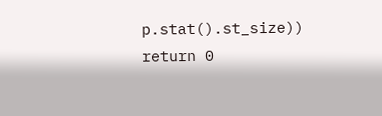p.stat().st_size)) return 0